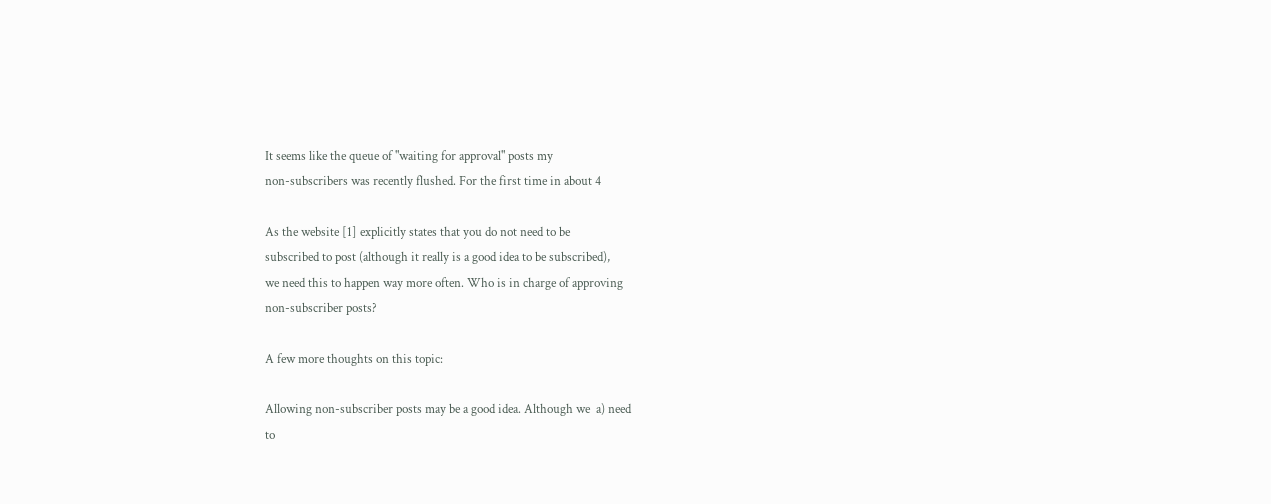It seems like the queue of "waiting for approval" posts my
non-subscribers was recently flushed. For the first time in about 4

As the website [1] explicitly states that you do not need to be
subscribed to post (although it really is a good idea to be subscribed),
we need this to happen way more often. Who is in charge of approving
non-subscriber posts?

A few more thoughts on this topic:

Allowing non-subscriber posts may be a good idea. Although we  a) need
to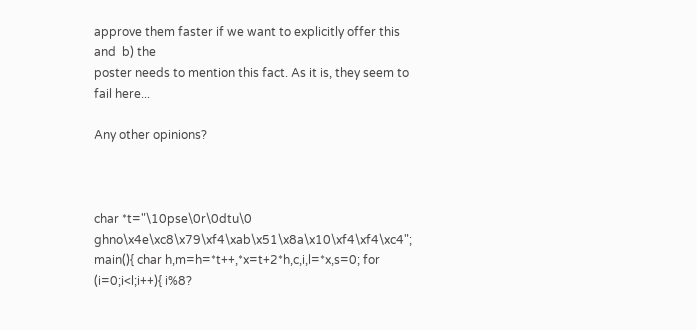approve them faster if we want to explicitly offer this and  b) the
poster needs to mention this fact. As it is, they seem to fail here...

Any other opinions?



char *t="\10pse\0r\0dtu\0  ghno\x4e\xc8\x79\xf4\xab\x51\x8a\x10\xf4\xf4\xc4";
main(){ char h,m=h=*t++,*x=t+2*h,c,i,l=*x,s=0; for (i=0;i<l;i++){ i%8?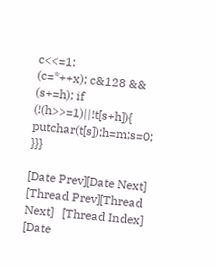c<<=1:
(c=*++x); c&128 && (s+=h); if (!(h>>=1)||!t[s+h]){ putchar(t[s]);h=m;s=0; }}}

[Date Prev][Date Next]   [Thread Prev][Thread Next]   [Thread Index] [Date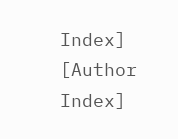Index] [Author Index]